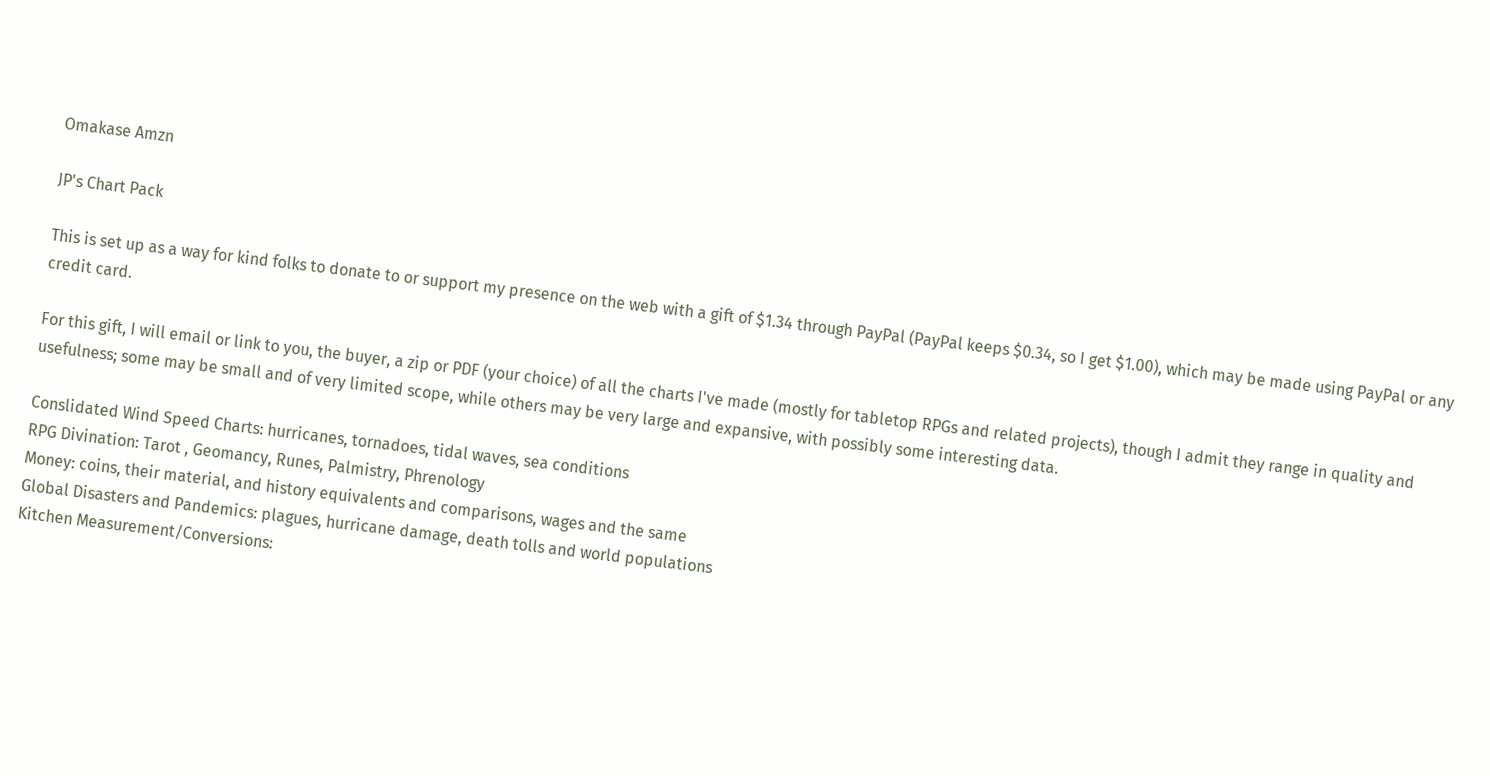Omakase Amzn

JP's Chart Pack

This is set up as a way for kind folks to donate to or support my presence on the web with a gift of $1.34 through PayPal (PayPal keeps $0.34, so I get $1.00), which may be made using PayPal or any credit card.

For this gift, I will email or link to you, the buyer, a zip or PDF (your choice) of all the charts I've made (mostly for tabletop RPGs and related projects), though I admit they range in quality and usefulness; some may be small and of very limited scope, while others may be very large and expansive, with possibly some interesting data.

Conslidated Wind Speed Charts: hurricanes, tornadoes, tidal waves, sea conditions
RPG Divination: Tarot , Geomancy, Runes, Palmistry, Phrenology
Money: coins, their material, and history equivalents and comparisons, wages and the same
Global Disasters and Pandemics: plagues, hurricane damage, death tolls and world populations
Kitchen Measurement/Conversions: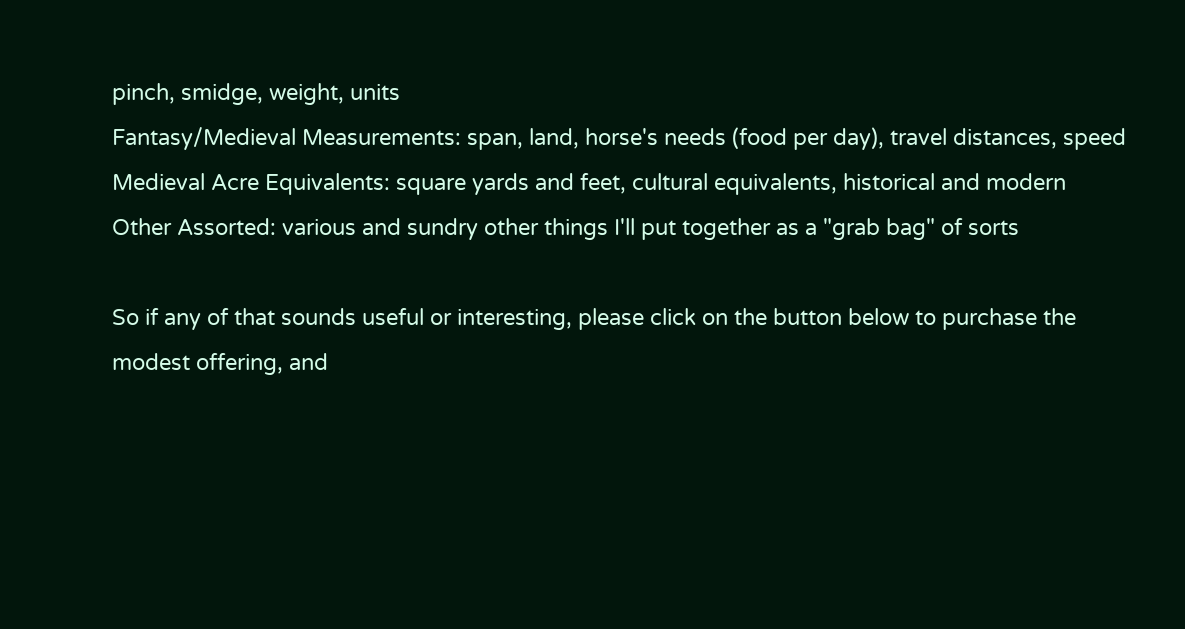pinch, smidge, weight, units
Fantasy/Medieval Measurements: span, land, horse's needs (food per day), travel distances, speed
Medieval Acre Equivalents: square yards and feet, cultural equivalents, historical and modern
Other Assorted: various and sundry other things I'll put together as a "grab bag" of sorts

So if any of that sounds useful or interesting, please click on the button below to purchase the modest offering, and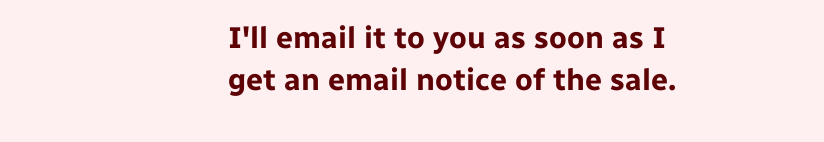I'll email it to you as soon as I get an email notice of the sale.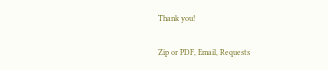Thank you!

Zip or PDF, Email, Requests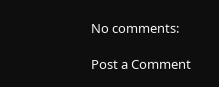No comments:

Post a Comment